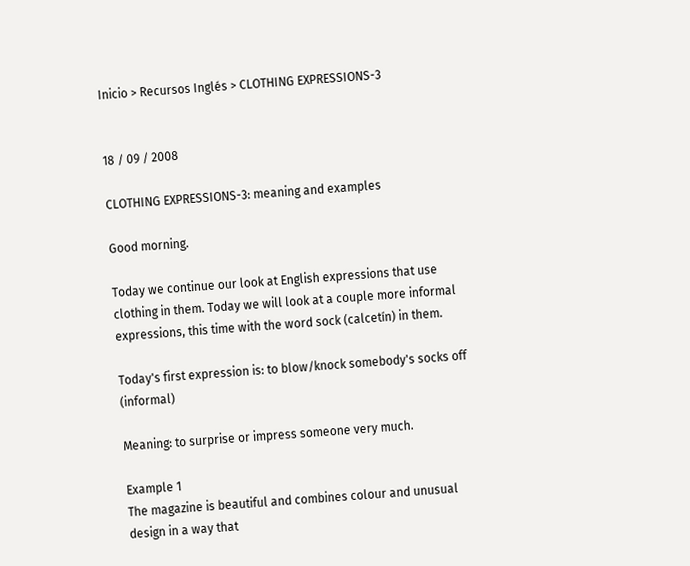Inicio > Recursos Inglés > CLOTHING EXPRESSIONS-3


18 / 09 / 2008

CLOTHING EXPRESSIONS-3: meaning and examples

Good morning.

Today we continue our look at English expressions that use clothing in them. Today we will look at a couple more informal expressions, this time with the word sock (calcetín) in them.

Today's first expression is: to blow/knock somebody's socks off (informal)

Meaning: to surprise or impress someone very much.

Example 1
The magazine is beautiful and combines colour and unusual design in a way that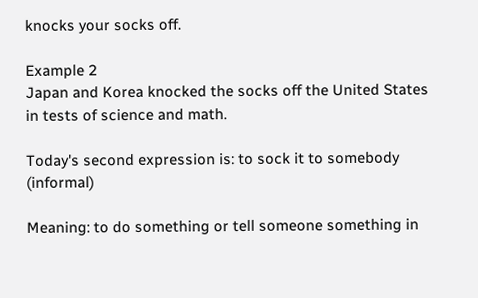knocks your socks off.

Example 2
Japan and Korea knocked the socks off the United States in tests of science and math.

Today's second expression is: to sock it to somebody (informal)

Meaning: to do something or tell someone something in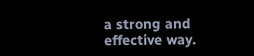a strong and effective way.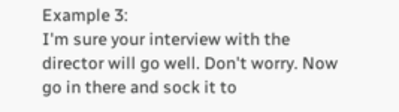Example 3:
I'm sure your interview with the director will go well. Don't worry. Now go in there and sock it to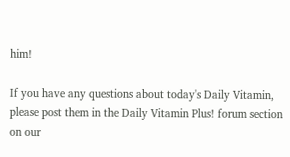him!

If you have any questions about today's Daily Vitamin, please post them in the Daily Vitamin Plus! forum section on our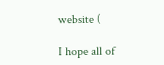website (

I hope all of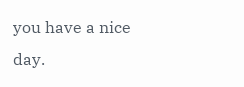you have a nice day.